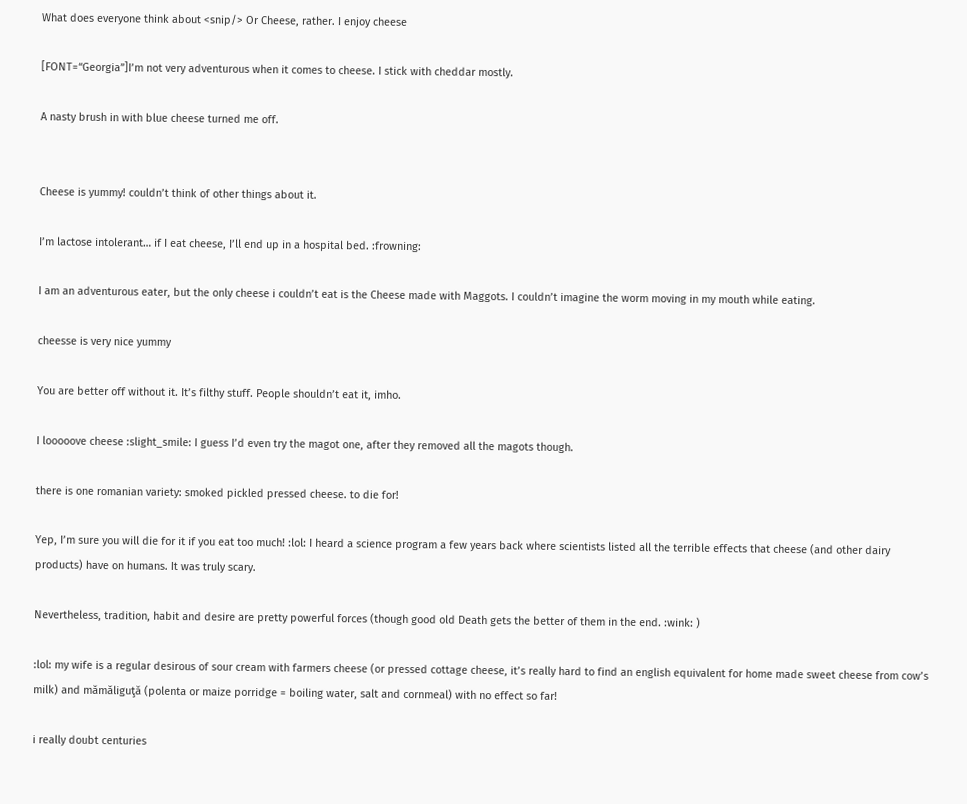What does everyone think about <snip/> Or Cheese, rather. I enjoy cheese

[FONT=“Georgia”]I’m not very adventurous when it comes to cheese. I stick with cheddar mostly.

A nasty brush in with blue cheese turned me off.


Cheese is yummy! couldn’t think of other things about it.

I’m lactose intolerant… if I eat cheese, I’ll end up in a hospital bed. :frowning:

I am an adventurous eater, but the only cheese i couldn’t eat is the Cheese made with Maggots. I couldn’t imagine the worm moving in my mouth while eating.

cheesse is very nice yummy

You are better off without it. It’s filthy stuff. People shouldn’t eat it, imho.

I looooove cheese :slight_smile: I guess I’d even try the magot one, after they removed all the magots though.

there is one romanian variety: smoked pickled pressed cheese. to die for!

Yep, I’m sure you will die for it if you eat too much! :lol: I heard a science program a few years back where scientists listed all the terrible effects that cheese (and other dairy products) have on humans. It was truly scary.

Nevertheless, tradition, habit and desire are pretty powerful forces (though good old Death gets the better of them in the end. :wink: )

:lol: my wife is a regular desirous of sour cream with farmers cheese (or pressed cottage cheese, it’s really hard to find an english equivalent for home made sweet cheese from cow’s milk) and mămăliguţă (polenta or maize porridge = boiling water, salt and cornmeal) with no effect so far!

i really doubt centuries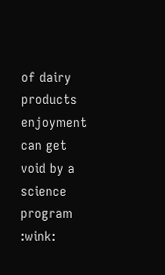of dairy products enjoyment can get void by a science program :wink: